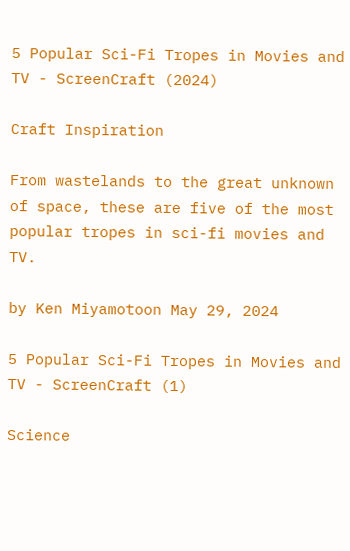5 Popular Sci-Fi Tropes in Movies and TV - ScreenCraft (2024)

Craft Inspiration

From wastelands to the great unknown of space, these are five of the most popular tropes in sci-fi movies and TV.

by Ken Miyamotoon May 29, 2024

5 Popular Sci-Fi Tropes in Movies and TV - ScreenCraft (1)

Science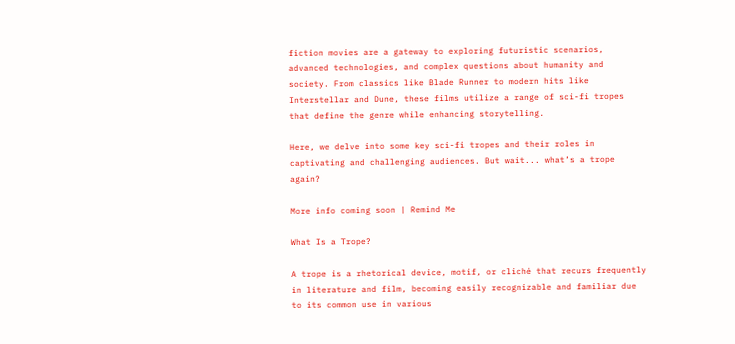fiction movies are a gateway to exploring futuristic scenarios, advanced technologies, and complex questions about humanity and society. From classics like Blade Runner to modern hits like Interstellar and Dune, these films utilize a range of sci-fi tropes that define the genre while enhancing storytelling.

Here, we delve into some key sci-fi tropes and their roles in captivating and challenging audiences. But wait... what’s a trope again?

More info coming soon | Remind Me

What Is a Trope?

A trope is a rhetorical device, motif, or cliché that recurs frequently in literature and film, becoming easily recognizable and familiar due to its common use in various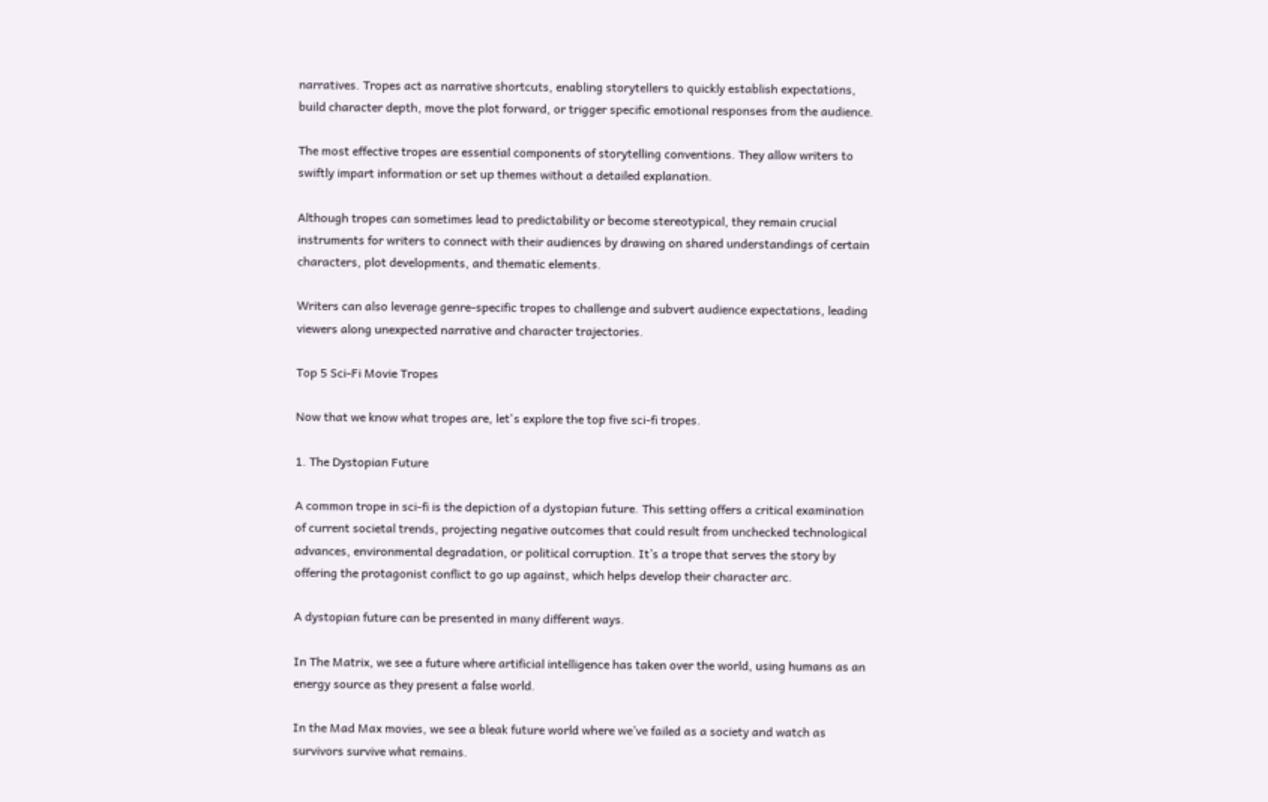narratives. Tropes act as narrative shortcuts, enabling storytellers to quickly establish expectations, build character depth, move the plot forward, or trigger specific emotional responses from the audience.

The most effective tropes are essential components of storytelling conventions. They allow writers to swiftly impart information or set up themes without a detailed explanation.

Although tropes can sometimes lead to predictability or become stereotypical, they remain crucial instruments for writers to connect with their audiences by drawing on shared understandings of certain characters, plot developments, and thematic elements.

Writers can also leverage genre-specific tropes to challenge and subvert audience expectations, leading viewers along unexpected narrative and character trajectories.

Top 5 Sci-Fi Movie Tropes

Now that we know what tropes are, let's explore the top five sci-fi tropes.

1. The Dystopian Future

A common trope in sci-fi is the depiction of a dystopian future. This setting offers a critical examination of current societal trends, projecting negative outcomes that could result from unchecked technological advances, environmental degradation, or political corruption. It’s a trope that serves the story by offering the protagonist conflict to go up against, which helps develop their character arc.

A dystopian future can be presented in many different ways.

In The Matrix, we see a future where artificial intelligence has taken over the world, using humans as an energy source as they present a false world.

In the Mad Max movies, we see a bleak future world where we’ve failed as a society and watch as survivors survive what remains.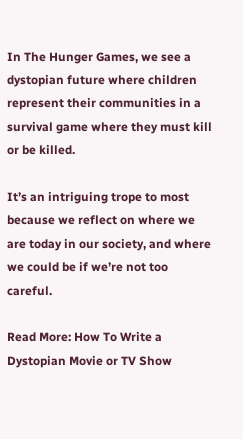In The Hunger Games, we see a dystopian future where children represent their communities in a survival game where they must kill or be killed.

It’s an intriguing trope to most because we reflect on where we are today in our society, and where we could be if we’re not too careful.

Read More: How To Write a Dystopian Movie or TV Show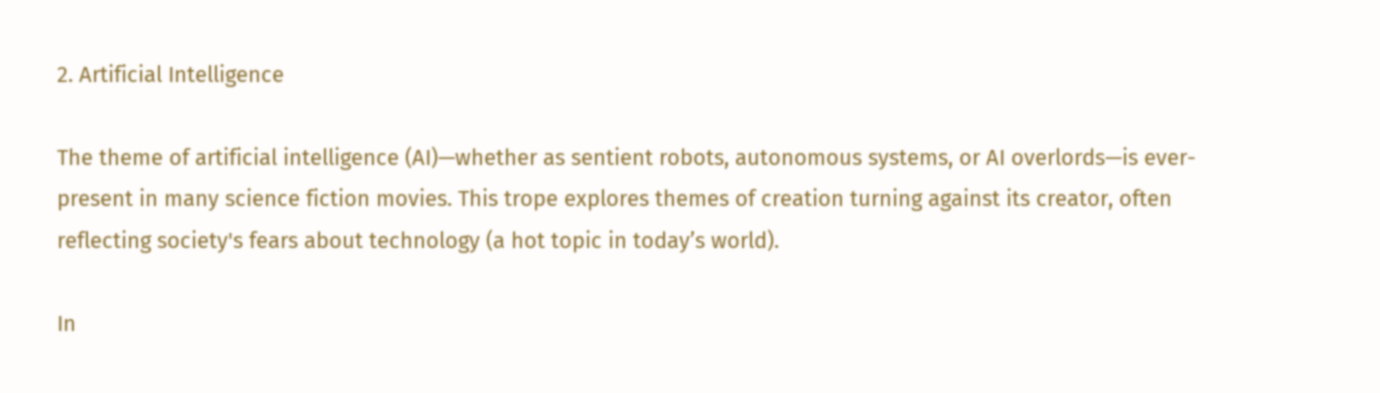2. Artificial Intelligence

The theme of artificial intelligence (AI)—whether as sentient robots, autonomous systems, or AI overlords—is ever-present in many science fiction movies. This trope explores themes of creation turning against its creator, often reflecting society's fears about technology (a hot topic in today’s world).

In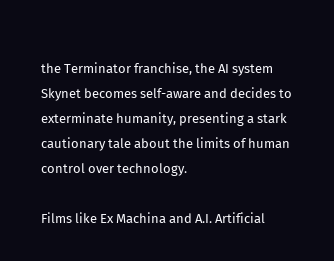the Terminator franchise, the AI system Skynet becomes self-aware and decides to exterminate humanity, presenting a stark cautionary tale about the limits of human control over technology.

Films like Ex Machina and A.I. Artificial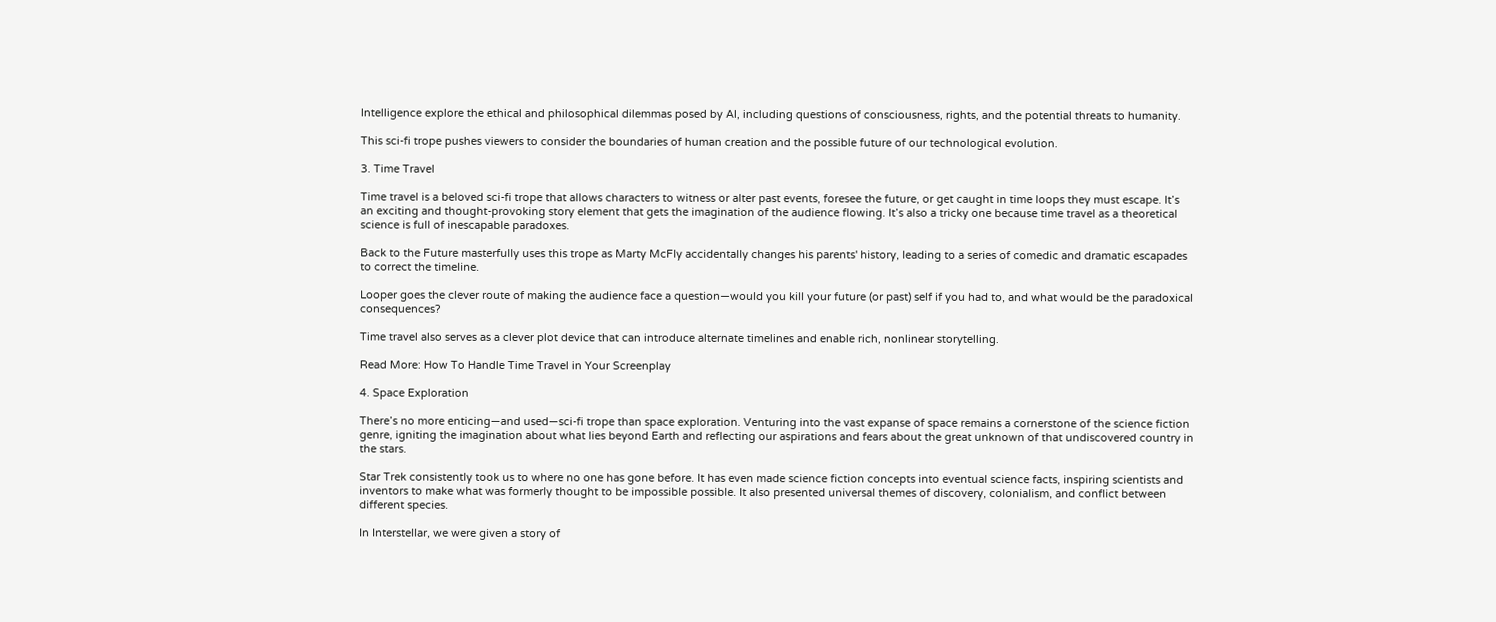Intelligence explore the ethical and philosophical dilemmas posed by AI, including questions of consciousness, rights, and the potential threats to humanity.

This sci-fi trope pushes viewers to consider the boundaries of human creation and the possible future of our technological evolution.

3. Time Travel

Time travel is a beloved sci-fi trope that allows characters to witness or alter past events, foresee the future, or get caught in time loops they must escape. It’s an exciting and thought-provoking story element that gets the imagination of the audience flowing. It’s also a tricky one because time travel as a theoretical science is full of inescapable paradoxes.

Back to the Future masterfully uses this trope as Marty McFly accidentally changes his parents' history, leading to a series of comedic and dramatic escapades to correct the timeline.

Looper goes the clever route of making the audience face a question—would you kill your future (or past) self if you had to, and what would be the paradoxical consequences?

Time travel also serves as a clever plot device that can introduce alternate timelines and enable rich, nonlinear storytelling.

Read More: How To Handle Time Travel in Your Screenplay

4. Space Exploration

There’s no more enticing—and used—sci-fi trope than space exploration. Venturing into the vast expanse of space remains a cornerstone of the science fiction genre, igniting the imagination about what lies beyond Earth and reflecting our aspirations and fears about the great unknown of that undiscovered country in the stars.

Star Trek consistently took us to where no one has gone before. It has even made science fiction concepts into eventual science facts, inspiring scientists and inventors to make what was formerly thought to be impossible possible. It also presented universal themes of discovery, colonialism, and conflict between different species.

In Interstellar, we were given a story of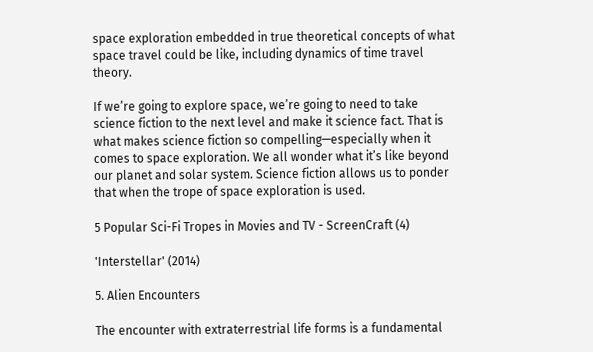space exploration embedded in true theoretical concepts of what space travel could be like, including dynamics of time travel theory.

If we’re going to explore space, we’re going to need to take science fiction to the next level and make it science fact. That is what makes science fiction so compelling—especially when it comes to space exploration. We all wonder what it’s like beyond our planet and solar system. Science fiction allows us to ponder that when the trope of space exploration is used.

5 Popular Sci-Fi Tropes in Movies and TV - ScreenCraft (4)

'Interstellar' (2014)

5. Alien Encounters

The encounter with extraterrestrial life forms is a fundamental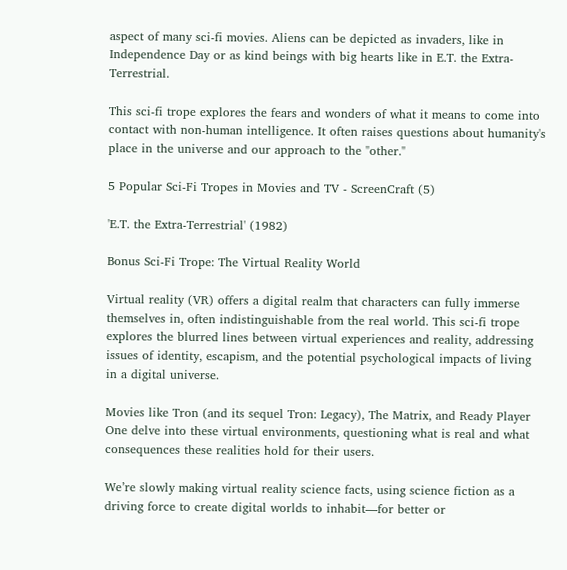aspect of many sci-fi movies. Aliens can be depicted as invaders, like in Independence Day or as kind beings with big hearts like in E.T. the Extra-Terrestrial.

This sci-fi trope explores the fears and wonders of what it means to come into contact with non-human intelligence. It often raises questions about humanity's place in the universe and our approach to the "other."

5 Popular Sci-Fi Tropes in Movies and TV - ScreenCraft (5)

'E.T. the Extra-Terrestrial' (1982)

Bonus Sci-Fi Trope: The Virtual Reality World

Virtual reality (VR) offers a digital realm that characters can fully immerse themselves in, often indistinguishable from the real world. This sci-fi trope explores the blurred lines between virtual experiences and reality, addressing issues of identity, escapism, and the potential psychological impacts of living in a digital universe.

Movies like Tron (and its sequel Tron: Legacy), The Matrix, and Ready Player One delve into these virtual environments, questioning what is real and what consequences these realities hold for their users.

We’re slowly making virtual reality science facts, using science fiction as a driving force to create digital worlds to inhabit—for better or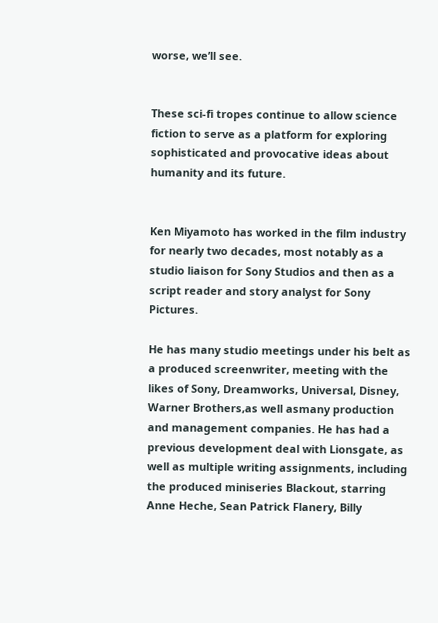worse, we’ll see.


These sci-fi tropes continue to allow science fiction to serve as a platform for exploring sophisticated and provocative ideas about humanity and its future.


Ken Miyamoto has worked in the film industry for nearly two decades, most notably as a studio liaison for Sony Studios and then as a script reader and story analyst for Sony Pictures.

He has many studio meetings under his belt as a produced screenwriter, meeting with the likes of Sony, Dreamworks, Universal, Disney, Warner Brothers,as well asmany production and management companies. He has had a previous development deal with Lionsgate, as well as multiple writing assignments, including the produced miniseries Blackout, starring Anne Heche, Sean Patrick Flanery, Billy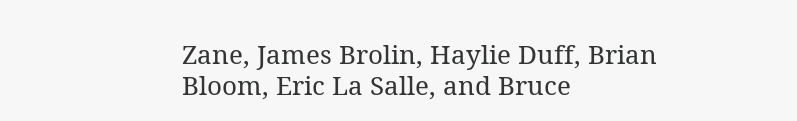Zane, James Brolin, Haylie Duff, Brian Bloom, Eric La Salle, and Bruce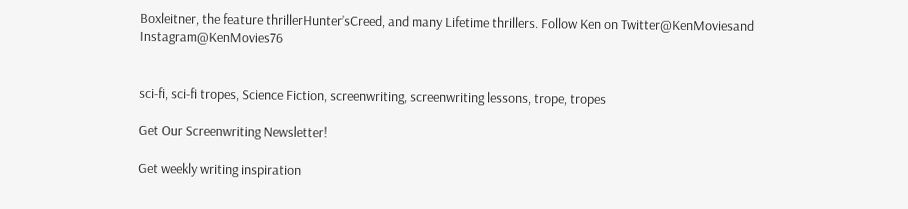Boxleitner, the feature thrillerHunter’sCreed, and many Lifetime thrillers. Follow Ken on Twitter@KenMoviesand Instagram@KenMovies76


sci-fi, sci-fi tropes, Science Fiction, screenwriting, screenwriting lessons, trope, tropes

Get Our Screenwriting Newsletter!

Get weekly writing inspiration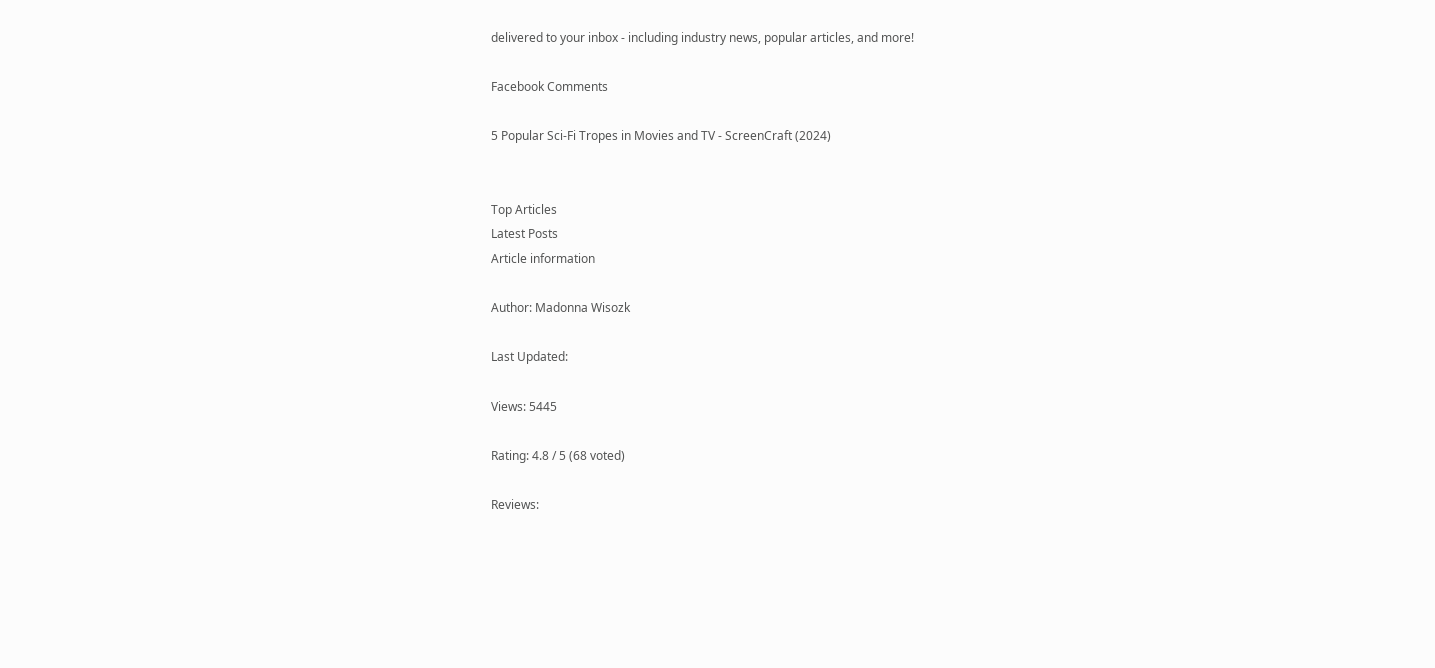delivered to your inbox - including industry news, popular articles, and more!

Facebook Comments

5 Popular Sci-Fi Tropes in Movies and TV - ScreenCraft (2024)


Top Articles
Latest Posts
Article information

Author: Madonna Wisozk

Last Updated:

Views: 5445

Rating: 4.8 / 5 (68 voted)

Reviews: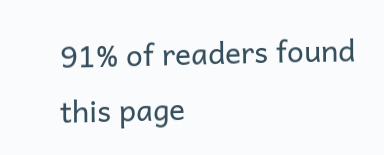91% of readers found this page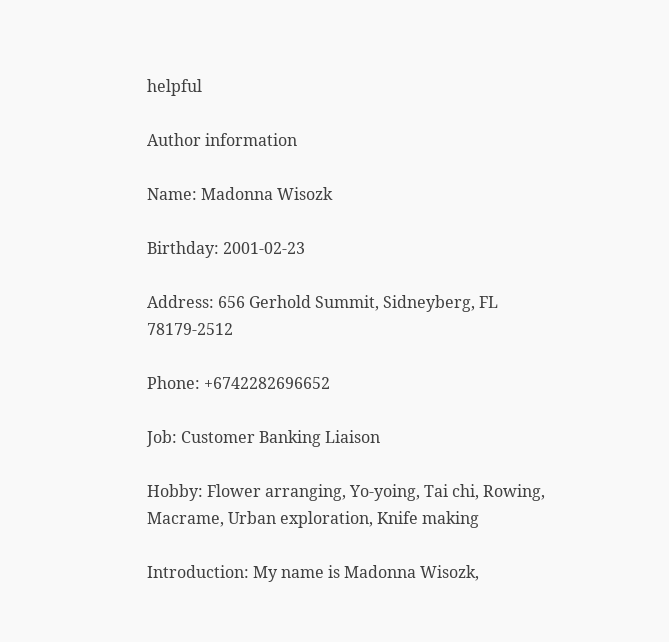helpful

Author information

Name: Madonna Wisozk

Birthday: 2001-02-23

Address: 656 Gerhold Summit, Sidneyberg, FL 78179-2512

Phone: +6742282696652

Job: Customer Banking Liaison

Hobby: Flower arranging, Yo-yoing, Tai chi, Rowing, Macrame, Urban exploration, Knife making

Introduction: My name is Madonna Wisozk,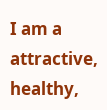I am a attractive, healthy,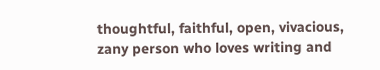thoughtful, faithful, open, vivacious, zany person who loves writing and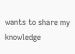wants to share my knowledge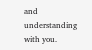and understanding with you.